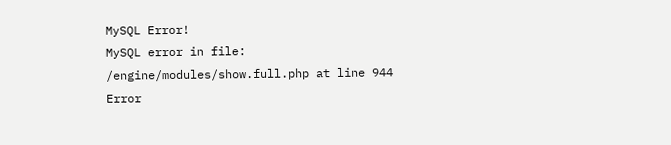MySQL Error!
MySQL error in file: /engine/modules/show.full.php at line 944
Error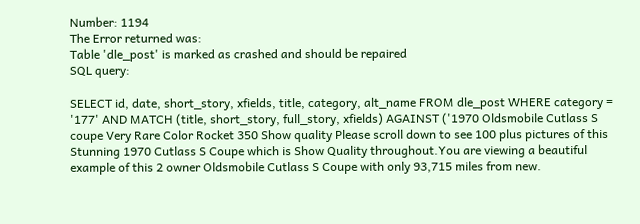Number: 1194
The Error returned was:
Table 'dle_post' is marked as crashed and should be repaired
SQL query:

SELECT id, date, short_story, xfields, title, category, alt_name FROM dle_post WHERE category = '177' AND MATCH (title, short_story, full_story, xfields) AGAINST ('1970 Oldsmobile Cutlass S coupe Very Rare Color Rocket 350 Show quality Please scroll down to see 100 plus pictures of this Stunning 1970 Cutlass S Coupe which is Show Quality throughout.You are viewing a beautiful example of this 2 owner Oldsmobile Cutlass S Coupe with only 93,715 miles from new.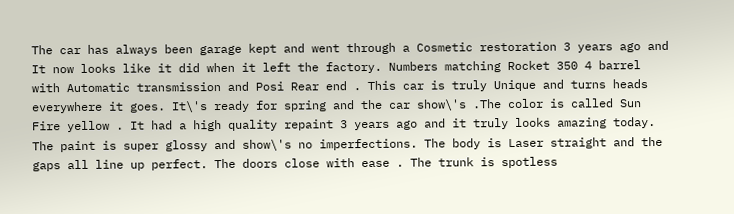The car has always been garage kept and went through a Cosmetic restoration 3 years ago and It now looks like it did when it left the factory. Numbers matching Rocket 350 4 barrel with Automatic transmission and Posi Rear end . This car is truly Unique and turns heads everywhere it goes. It\'s ready for spring and the car show\'s .The color is called Sun Fire yellow . It had a high quality repaint 3 years ago and it truly looks amazing today. The paint is super glossy and show\'s no imperfections. The body is Laser straight and the gaps all line up perfect. The doors close with ease . The trunk is spotless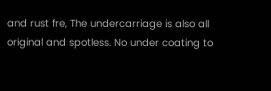and rust fre, The undercarriage is also all original and spotless. No under coating to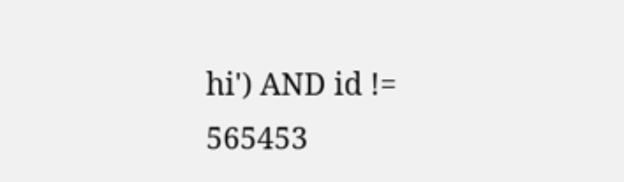hi') AND id != 565453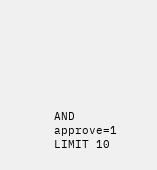AND approve=1 LIMIT 10